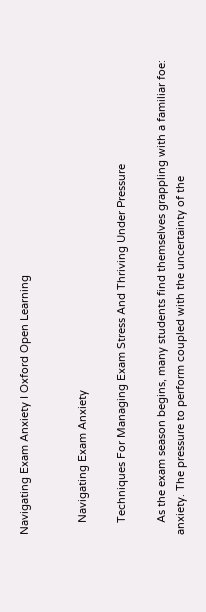Navigating Exam Anxiety I Oxford Open Learning


    Navigating Exam Anxiety

    Techniques For Managing Exam Stress And Thriving Under Pressure

    As the exam season begins, many students find themselves grappling with a familiar foe: anxiety. The pressure to perform coupled with the uncertainty of the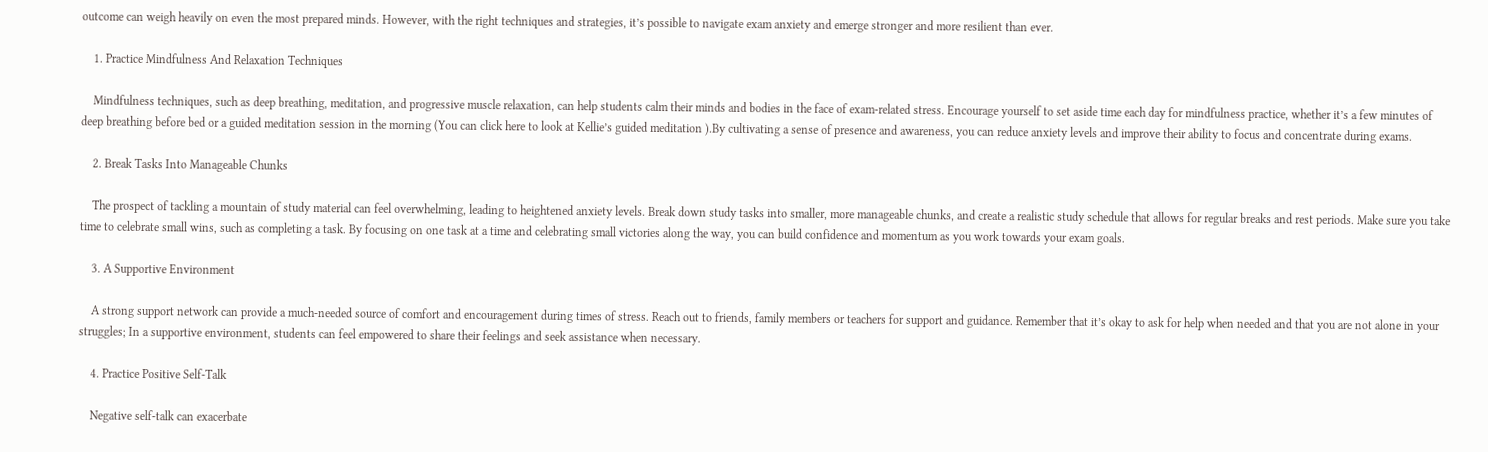outcome can weigh heavily on even the most prepared minds. However, with the right techniques and strategies, it’s possible to navigate exam anxiety and emerge stronger and more resilient than ever.

    1. Practice Mindfulness And Relaxation Techniques

    Mindfulness techniques, such as deep breathing, meditation, and progressive muscle relaxation, can help students calm their minds and bodies in the face of exam-related stress. Encourage yourself to set aside time each day for mindfulness practice, whether it’s a few minutes of deep breathing before bed or a guided meditation session in the morning (You can click here to look at Kellie’s guided meditation ).By cultivating a sense of presence and awareness, you can reduce anxiety levels and improve their ability to focus and concentrate during exams.

    2. Break Tasks Into Manageable Chunks

    The prospect of tackling a mountain of study material can feel overwhelming, leading to heightened anxiety levels. Break down study tasks into smaller, more manageable chunks, and create a realistic study schedule that allows for regular breaks and rest periods. Make sure you take time to celebrate small wins, such as completing a task. By focusing on one task at a time and celebrating small victories along the way, you can build confidence and momentum as you work towards your exam goals.

    3. A Supportive Environment

    A strong support network can provide a much-needed source of comfort and encouragement during times of stress. Reach out to friends, family members or teachers for support and guidance. Remember that it’s okay to ask for help when needed and that you are not alone in your struggles; In a supportive environment, students can feel empowered to share their feelings and seek assistance when necessary.

    4. Practice Positive Self-Talk

    Negative self-talk can exacerbate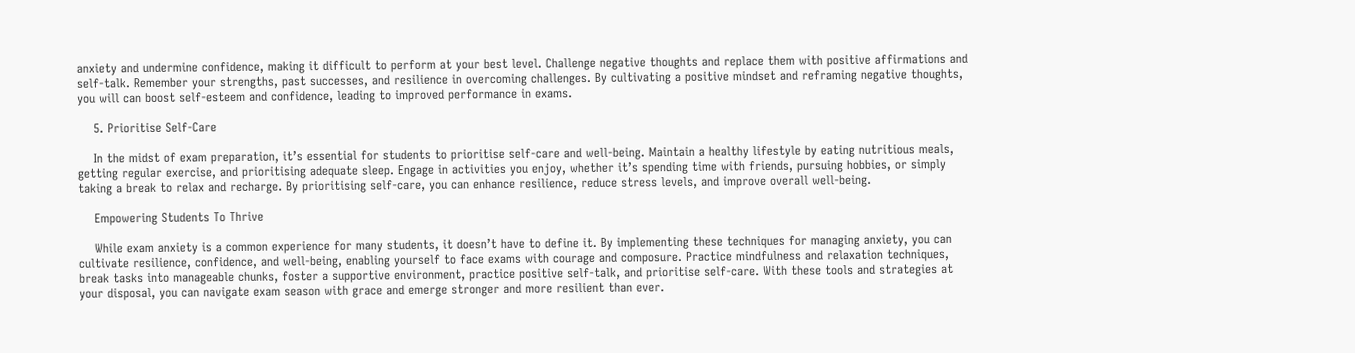anxiety and undermine confidence, making it difficult to perform at your best level. Challenge negative thoughts and replace them with positive affirmations and self-talk. Remember your strengths, past successes, and resilience in overcoming challenges. By cultivating a positive mindset and reframing negative thoughts, you will can boost self-esteem and confidence, leading to improved performance in exams.

    5. Prioritise Self-Care

    In the midst of exam preparation, it’s essential for students to prioritise self-care and well-being. Maintain a healthy lifestyle by eating nutritious meals, getting regular exercise, and prioritising adequate sleep. Engage in activities you enjoy, whether it’s spending time with friends, pursuing hobbies, or simply taking a break to relax and recharge. By prioritising self-care, you can enhance resilience, reduce stress levels, and improve overall well-being.

    Empowering Students To Thrive

    While exam anxiety is a common experience for many students, it doesn’t have to define it. By implementing these techniques for managing anxiety, you can cultivate resilience, confidence, and well-being, enabling yourself to face exams with courage and composure. Practice mindfulness and relaxation techniques, break tasks into manageable chunks, foster a supportive environment, practice positive self-talk, and prioritise self-care. With these tools and strategies at your disposal, you can navigate exam season with grace and emerge stronger and more resilient than ever.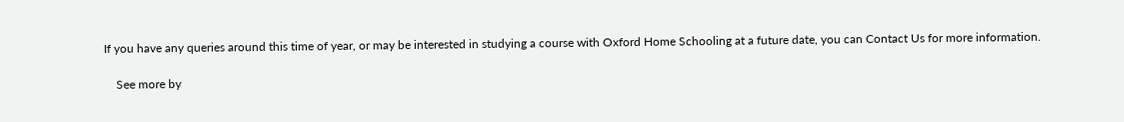If you have any queries around this time of year, or may be interested in studying a course with Oxford Home Schooling at a future date, you can Contact Us for more information.

    See more by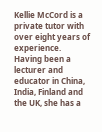Kellie McCord is a private tutor with over eight years of experience. Having been a lecturer and educator in China, India, Finland and the UK, she has a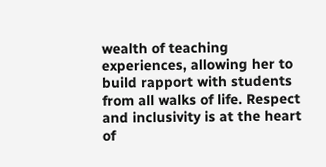wealth of teaching experiences, allowing her to build rapport with students from all walks of life. Respect and inclusivity is at the heart of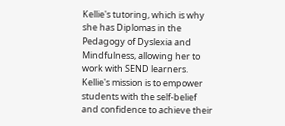Kellie's tutoring, which is why she has Diplomas in the Pedagogy of Dyslexia and Mindfulness, allowing her to work with SEND learners. Kellie's mission is to empower students with the self-belief and confidence to achieve their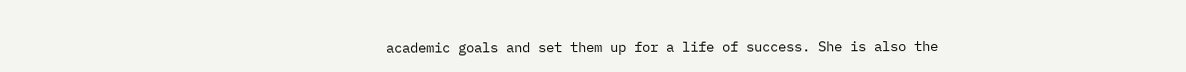academic goals and set them up for a life of success. She is also the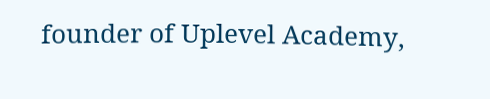founder of Uplevel Academy,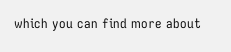which you can find more about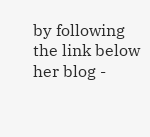by following the link below her blog -